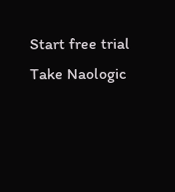Start free trial
Take Naologic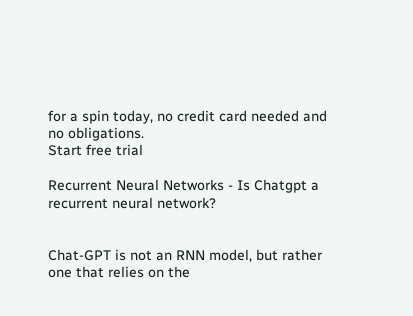for a spin today, no credit card needed and no obligations.
Start free trial

Recurrent Neural Networks - Is Chatgpt a recurrent neural network?


Chat-GPT is not an RNN model, but rather one that relies on the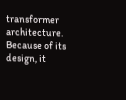transformer architecture. Because of its design, it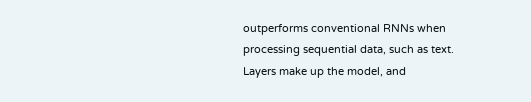outperforms conventional RNNs when processing sequential data, such as text. Layers make up the model, and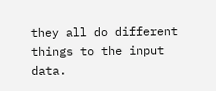they all do different things to the input data.